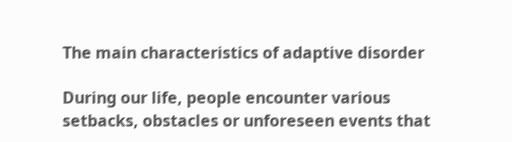The main characteristics of adaptive disorder

During our life, people encounter various setbacks, obstacles or unforeseen events that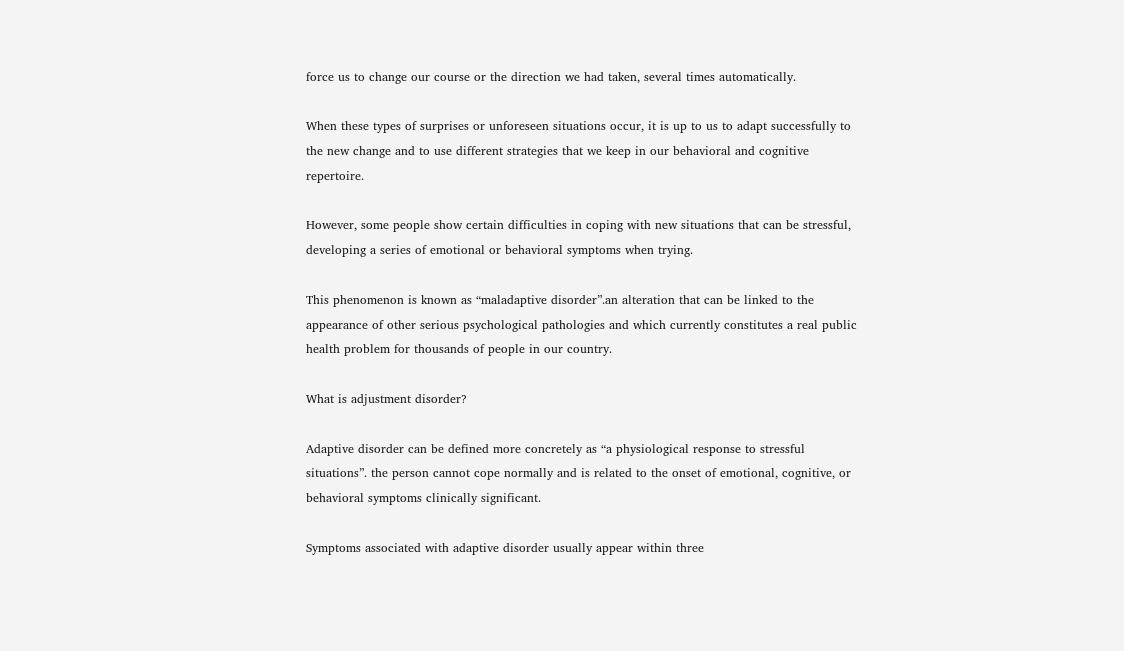force us to change our course or the direction we had taken, several times automatically.

When these types of surprises or unforeseen situations occur, it is up to us to adapt successfully to the new change and to use different strategies that we keep in our behavioral and cognitive repertoire.

However, some people show certain difficulties in coping with new situations that can be stressful, developing a series of emotional or behavioral symptoms when trying.

This phenomenon is known as “maladaptive disorder”.an alteration that can be linked to the appearance of other serious psychological pathologies and which currently constitutes a real public health problem for thousands of people in our country.

What is adjustment disorder?

Adaptive disorder can be defined more concretely as “a physiological response to stressful situations”. the person cannot cope normally and is related to the onset of emotional, cognitive, or behavioral symptoms clinically significant.

Symptoms associated with adaptive disorder usually appear within three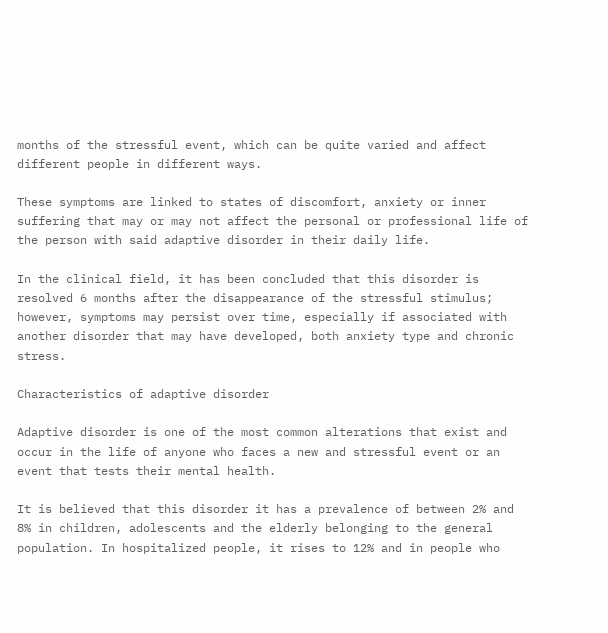months of the stressful event, which can be quite varied and affect different people in different ways.

These symptoms are linked to states of discomfort, anxiety or inner suffering that may or may not affect the personal or professional life of the person with said adaptive disorder in their daily life.

In the clinical field, it has been concluded that this disorder is resolved 6 months after the disappearance of the stressful stimulus; however, symptoms may persist over time, especially if associated with another disorder that may have developed, both anxiety type and chronic stress.

Characteristics of adaptive disorder

Adaptive disorder is one of the most common alterations that exist and occur in the life of anyone who faces a new and stressful event or an event that tests their mental health.

It is believed that this disorder it has a prevalence of between 2% and 8% in children, adolescents and the elderly belonging to the general population. In hospitalized people, it rises to 12% and in people who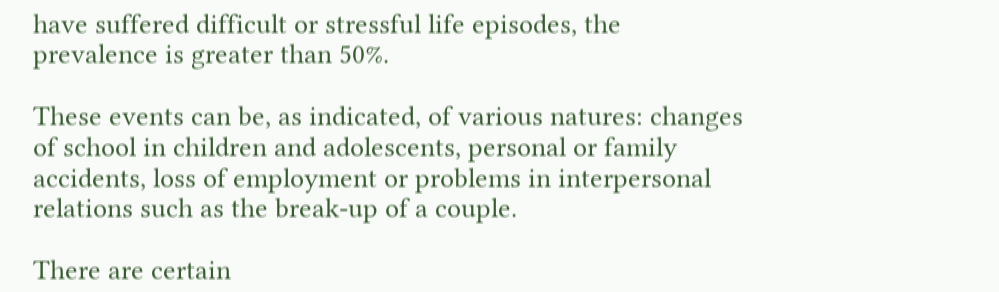have suffered difficult or stressful life episodes, the prevalence is greater than 50%.

These events can be, as indicated, of various natures: changes of school in children and adolescents, personal or family accidents, loss of employment or problems in interpersonal relations such as the break-up of a couple.

There are certain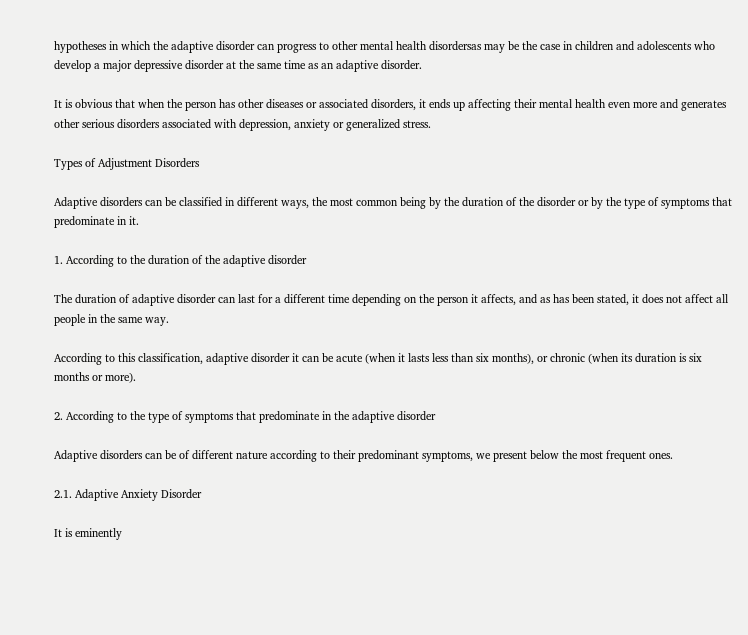hypotheses in which the adaptive disorder can progress to other mental health disordersas may be the case in children and adolescents who develop a major depressive disorder at the same time as an adaptive disorder.

It is obvious that when the person has other diseases or associated disorders, it ends up affecting their mental health even more and generates other serious disorders associated with depression, anxiety or generalized stress.

Types of Adjustment Disorders

Adaptive disorders can be classified in different ways, the most common being by the duration of the disorder or by the type of symptoms that predominate in it.

1. According to the duration of the adaptive disorder

The duration of adaptive disorder can last for a different time depending on the person it affects, and as has been stated, it does not affect all people in the same way.

According to this classification, adaptive disorder it can be acute (when it lasts less than six months), or chronic (when its duration is six months or more).

2. According to the type of symptoms that predominate in the adaptive disorder

Adaptive disorders can be of different nature according to their predominant symptoms, we present below the most frequent ones.

2.1. Adaptive Anxiety Disorder

It is eminently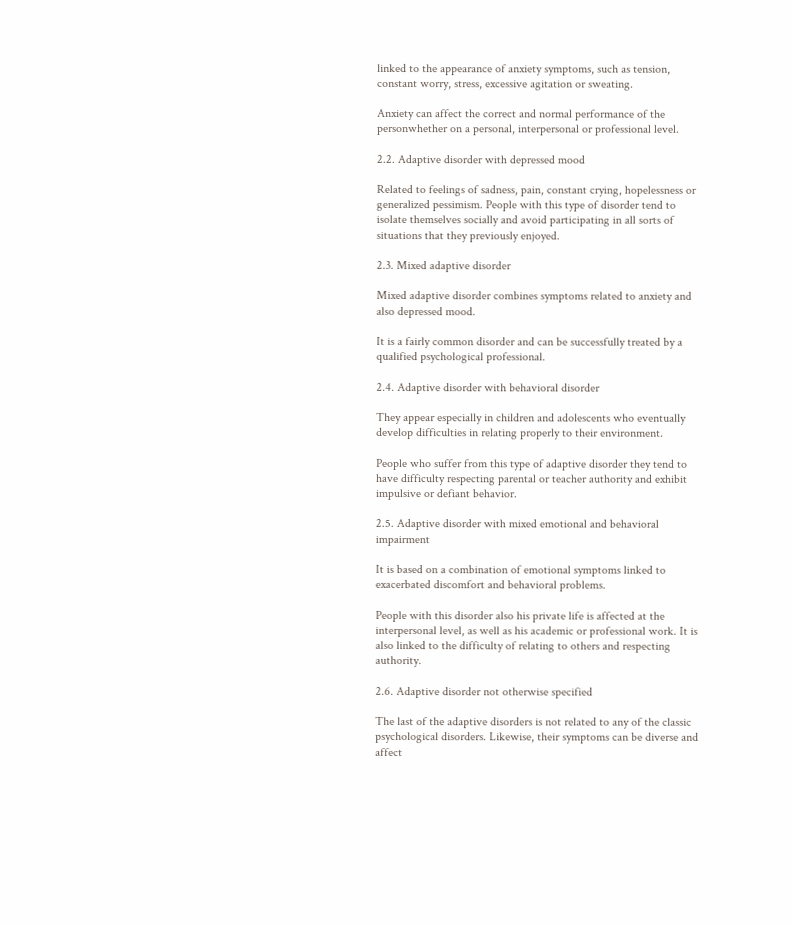linked to the appearance of anxiety symptoms, such as tension, constant worry, stress, excessive agitation or sweating.

Anxiety can affect the correct and normal performance of the personwhether on a personal, interpersonal or professional level.

2.2. Adaptive disorder with depressed mood

Related to feelings of sadness, pain, constant crying, hopelessness or generalized pessimism. People with this type of disorder tend to isolate themselves socially and avoid participating in all sorts of situations that they previously enjoyed.

2.3. Mixed adaptive disorder

Mixed adaptive disorder combines symptoms related to anxiety and also depressed mood.

It is a fairly common disorder and can be successfully treated by a qualified psychological professional.

2.4. Adaptive disorder with behavioral disorder

They appear especially in children and adolescents who eventually develop difficulties in relating properly to their environment.

People who suffer from this type of adaptive disorder they tend to have difficulty respecting parental or teacher authority and exhibit impulsive or defiant behavior.

2.5. Adaptive disorder with mixed emotional and behavioral impairment

It is based on a combination of emotional symptoms linked to exacerbated discomfort and behavioral problems.

People with this disorder also his private life is affected at the interpersonal level, as well as his academic or professional work. It is also linked to the difficulty of relating to others and respecting authority.

2.6. Adaptive disorder not otherwise specified

The last of the adaptive disorders is not related to any of the classic psychological disorders. Likewise, their symptoms can be diverse and affect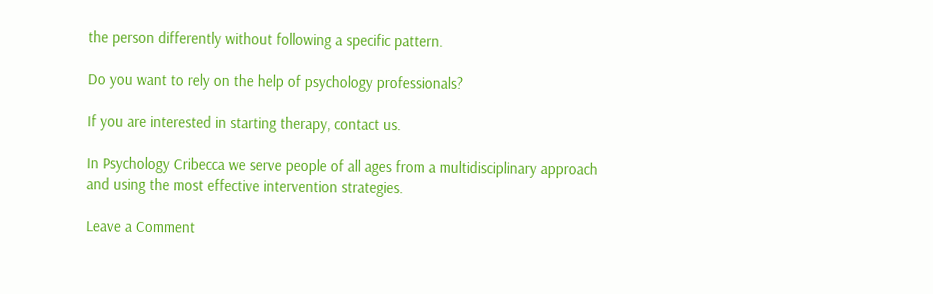the person differently without following a specific pattern.

Do you want to rely on the help of psychology professionals?

If you are interested in starting therapy, contact us.

In Psychology Cribecca we serve people of all ages from a multidisciplinary approach and using the most effective intervention strategies.

Leave a Comment